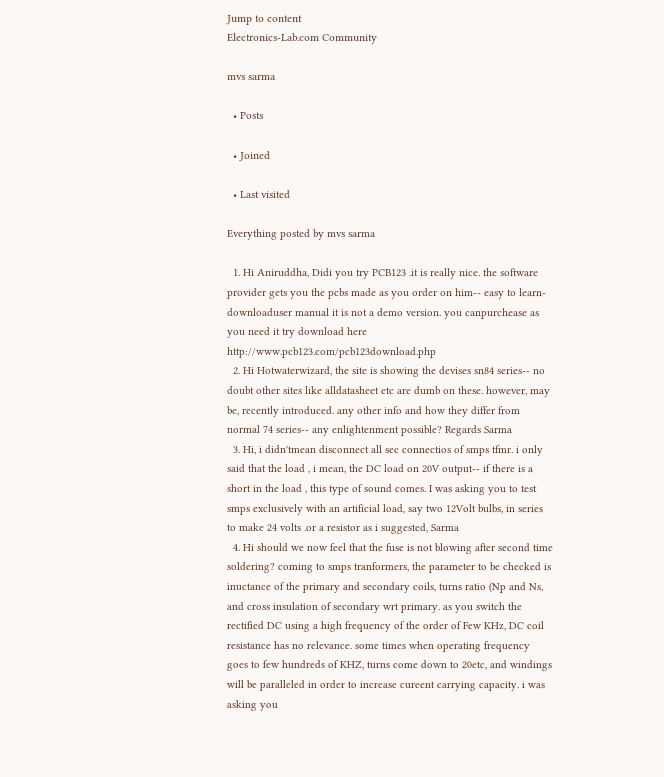Jump to content
Electronics-Lab.com Community

mvs sarma

  • Posts

  • Joined

  • Last visited

Everything posted by mvs sarma

  1. Hi Aniruddha, Didi you try PCB123 .it is really nice. the software provider gets you the pcbs made as you order on him-- easy to learn-downloaduser manual it is not a demo version. you canpurchease as you need it try download here http://www.pcb123.com/pcb123download.php
  2. Hi Hotwaterwizard, the site is showing the devises sn84 series-- no doubt other sites like alldatasheet etc are dumb on these. however, may be, recently introduced. any other info and how they differ from normal 74 series-- any enlightenment possible? Regards Sarma
  3. Hi, i didn'tmean disconnect all sec connectios of smps tfmr. i only said that the load , i mean, the DC load on 20V output-- if there is a short in the load , this type of sound comes. I was asking you to test smps exclusively with an artificial load, say two 12Volt bulbs, in series to make 24 volts .or a resistor as i suggested, Sarma
  4. Hi should we now feel that the fuse is not blowing after second time soldering? coming to smps tranformers, the parameter to be checked is inuctance of the primary and secondary coils, turns ratio (Np and Ns, and cross insulation of secondary wrt primary. as you switch the rectified DC using a high frequency of the order of Few KHz, DC coil resistance has no relevance. some times when operating frequency goes to few hundreds of KHZ, turns come down to 20etc, and windings will be paralleled in order to increase cureent carrying capacity. i was asking you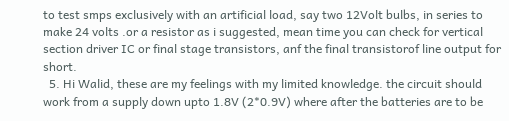to test smps exclusively with an artificial load, say two 12Volt bulbs, in series to make 24 volts .or a resistor as i suggested, mean time you can check for vertical section driver IC or final stage transistors, anf the final transistorof line output for short.
  5. Hi Walid, these are my feelings with my limited knowledge. the circuit should work from a supply down upto 1.8V (2*0.9V) where after the batteries are to be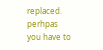replaced. perhpas you have to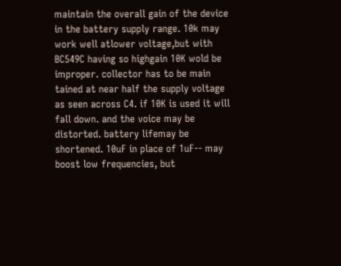maintain the overall gain of the device in the battery supply range. 10k may work well atlower voltage,but with BC549C having so highgain 10K wold be improper. collector has to be main tained at near half the supply voltage as seen across C4. if 10K is used it will fall down. and the voice may be distorted. battery lifemay be shortened. 10uF in place of 1uF-- may boost low frequencies, but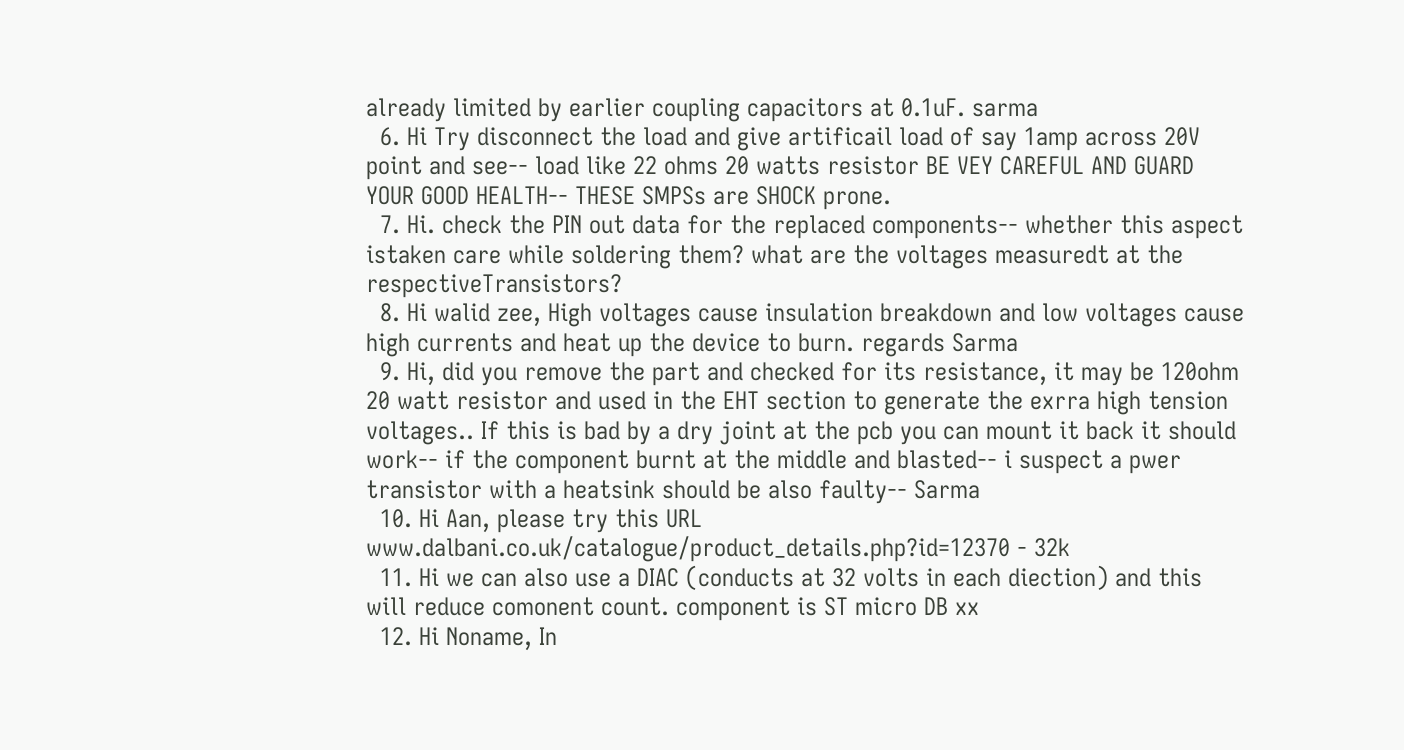already limited by earlier coupling capacitors at 0.1uF. sarma
  6. Hi Try disconnect the load and give artificail load of say 1amp across 20V point and see-- load like 22 ohms 20 watts resistor BE VEY CAREFUL AND GUARD YOUR GOOD HEALTH-- THESE SMPSs are SHOCK prone.
  7. Hi. check the PIN out data for the replaced components-- whether this aspect istaken care while soldering them? what are the voltages measuredt at the respectiveTransistors?
  8. Hi walid zee, High voltages cause insulation breakdown and low voltages cause high currents and heat up the device to burn. regards Sarma
  9. Hi, did you remove the part and checked for its resistance, it may be 120ohm 20 watt resistor and used in the EHT section to generate the exrra high tension voltages.. If this is bad by a dry joint at the pcb you can mount it back it should work-- if the component burnt at the middle and blasted-- i suspect a pwer transistor with a heatsink should be also faulty-- Sarma
  10. Hi Aan, please try this URL www.dalbani.co.uk/catalogue/product_details.php?id=12370 - 32k
  11. Hi we can also use a DIAC (conducts at 32 volts in each diection) and this will reduce comonent count. component is ST micro DB xx
  12. Hi Noname, In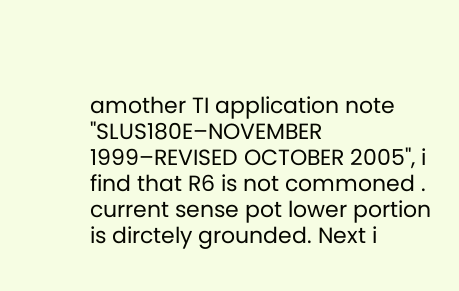amother TI application note "SLUS180E–NOVEMBER 1999–REVISED OCTOBER 2005", i find that R6 is not commoned . current sense pot lower portion is dirctely grounded. Next i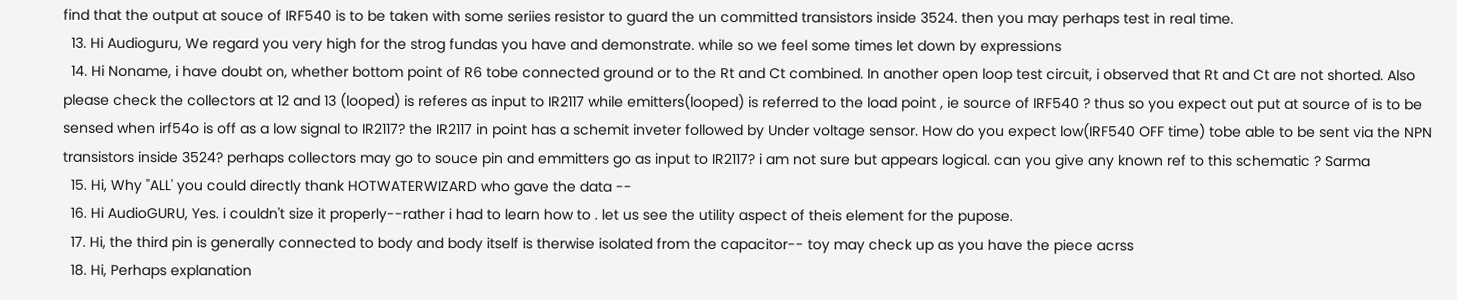find that the output at souce of IRF540 is to be taken with some seriies resistor to guard the un committed transistors inside 3524. then you may perhaps test in real time.
  13. Hi Audioguru, We regard you very high for the strog fundas you have and demonstrate. while so we feel some times let down by expressions
  14. Hi Noname, i have doubt on, whether bottom point of R6 tobe connected ground or to the Rt and Ct combined. In another open loop test circuit, i observed that Rt and Ct are not shorted. Also please check the collectors at 12 and 13 (looped) is referes as input to IR2117 while emitters(looped) is referred to the load point , ie source of IRF540 ? thus so you expect out put at source of is to be sensed when irf54o is off as a low signal to IR2117? the IR2117 in point has a schemit inveter followed by Under voltage sensor. How do you expect low(IRF540 OFF time) tobe able to be sent via the NPN transistors inside 3524? perhaps collectors may go to souce pin and emmitters go as input to IR2117? i am not sure but appears logical. can you give any known ref to this schematic ? Sarma
  15. Hi, Why "ALL' you could directly thank HOTWATERWIZARD who gave the data --
  16. Hi AudioGURU, Yes. i couldn't size it properly--rather i had to learn how to . let us see the utility aspect of theis element for the pupose.
  17. Hi, the third pin is generally connected to body and body itself is therwise isolated from the capacitor-- toy may check up as you have the piece acrss
  18. Hi, Perhaps explanation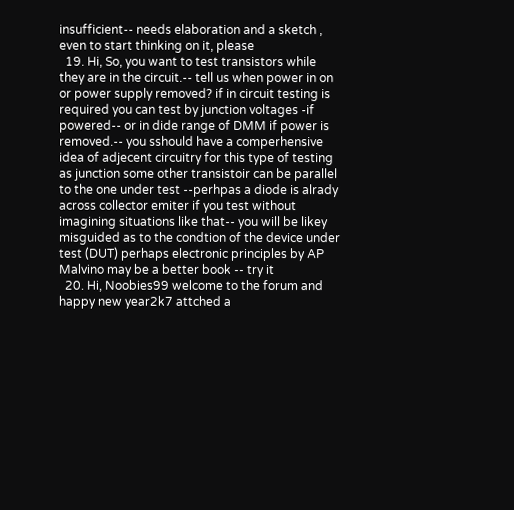insufficient-- needs elaboration and a sketch , even to start thinking on it, please
  19. Hi, So, you want to test transistors while they are in the circuit.-- tell us when power in on or power supply removed? if in circuit testing is required you can test by junction voltages -if powered-- or in dide range of DMM if power is removed.-- you sshould have a comperhensive idea of adjecent circuitry for this type of testing as junction some other transistoir can be parallel to the one under test --perhpas a diode is alrady across collector emiter if you test without imagining situations like that-- you will be likey misguided as to the condtion of the device under test (DUT) perhaps electronic principles by AP Malvino may be a better book -- try it
  20. Hi, Noobies99 welcome to the forum and happy new year2k7 attched a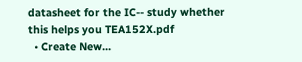datasheet for the IC-- study whether this helps you TEA152X.pdf
  • Create New...